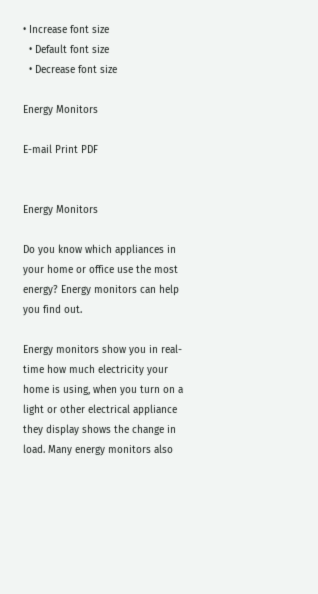• Increase font size
  • Default font size
  • Decrease font size

Energy Monitors

E-mail Print PDF


Energy Monitors

Do you know which appliances in your home or office use the most energy? Energy monitors can help you find out.

Energy monitors show you in real-time how much electricity your home is using, when you turn on a light or other electrical appliance they display shows the change in load. Many energy monitors also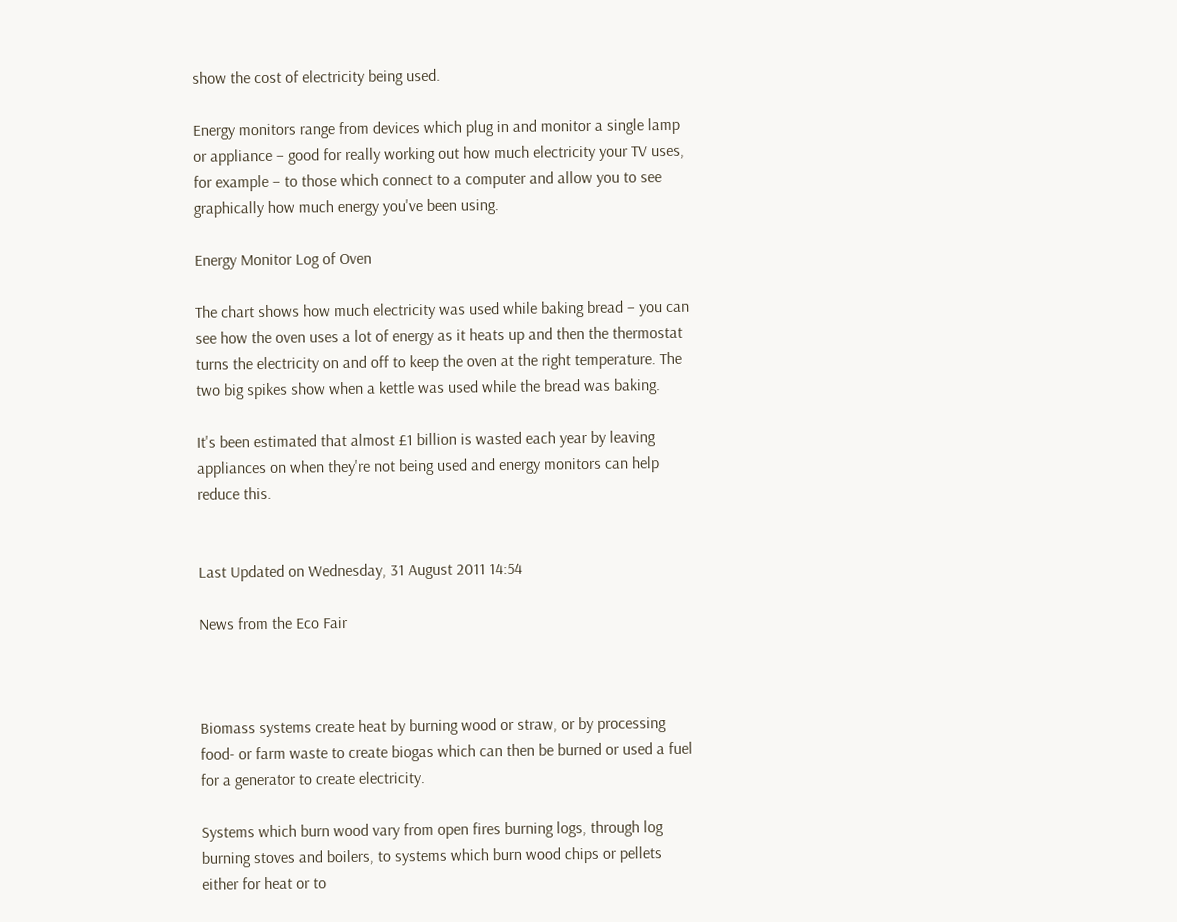show the cost of electricity being used.

Energy monitors range from devices which plug in and monitor a single lamp or appliance – good for really working out how much electricity your TV uses, for example – to those which connect to a computer and allow you to see graphically how much energy you've been using.

Energy Monitor Log of Oven

The chart shows how much electricity was used while baking bread – you can see how the oven uses a lot of energy as it heats up and then the thermostat turns the electricity on and off to keep the oven at the right temperature. The two big spikes show when a kettle was used while the bread was baking.

It's been estimated that almost £1 billion is wasted each year by leaving appliances on when they're not being used and energy monitors can help reduce this.


Last Updated on Wednesday, 31 August 2011 14:54

News from the Eco Fair



Biomass systems create heat by burning wood or straw, or by processing food- or farm waste to create biogas which can then be burned or used a fuel for a generator to create electricity.

Systems which burn wood vary from open fires burning logs, through log burning stoves and boilers, to systems which burn wood chips or pellets either for heat or to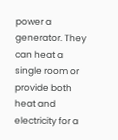power a generator. They can heat a single room or provide both heat and electricity for a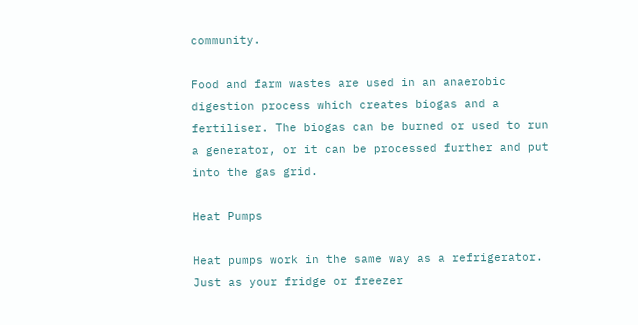community.

Food and farm wastes are used in an anaerobic digestion process which creates biogas and a fertiliser. The biogas can be burned or used to run a generator, or it can be processed further and put into the gas grid.

Heat Pumps

Heat pumps work in the same way as a refrigerator. Just as your fridge or freezer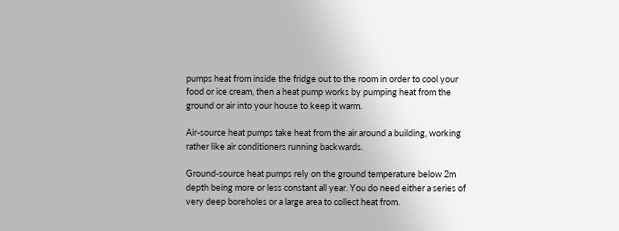pumps heat from inside the fridge out to the room in order to cool your food or ice cream, then a heat pump works by pumping heat from the ground or air into your house to keep it warm.

Air-source heat pumps take heat from the air around a building, working rather like air conditioners running backwards.

Ground-source heat pumps rely on the ground temperature below 2m depth being more or less constant all year. You do need either a series of very deep boreholes or a large area to collect heat from.